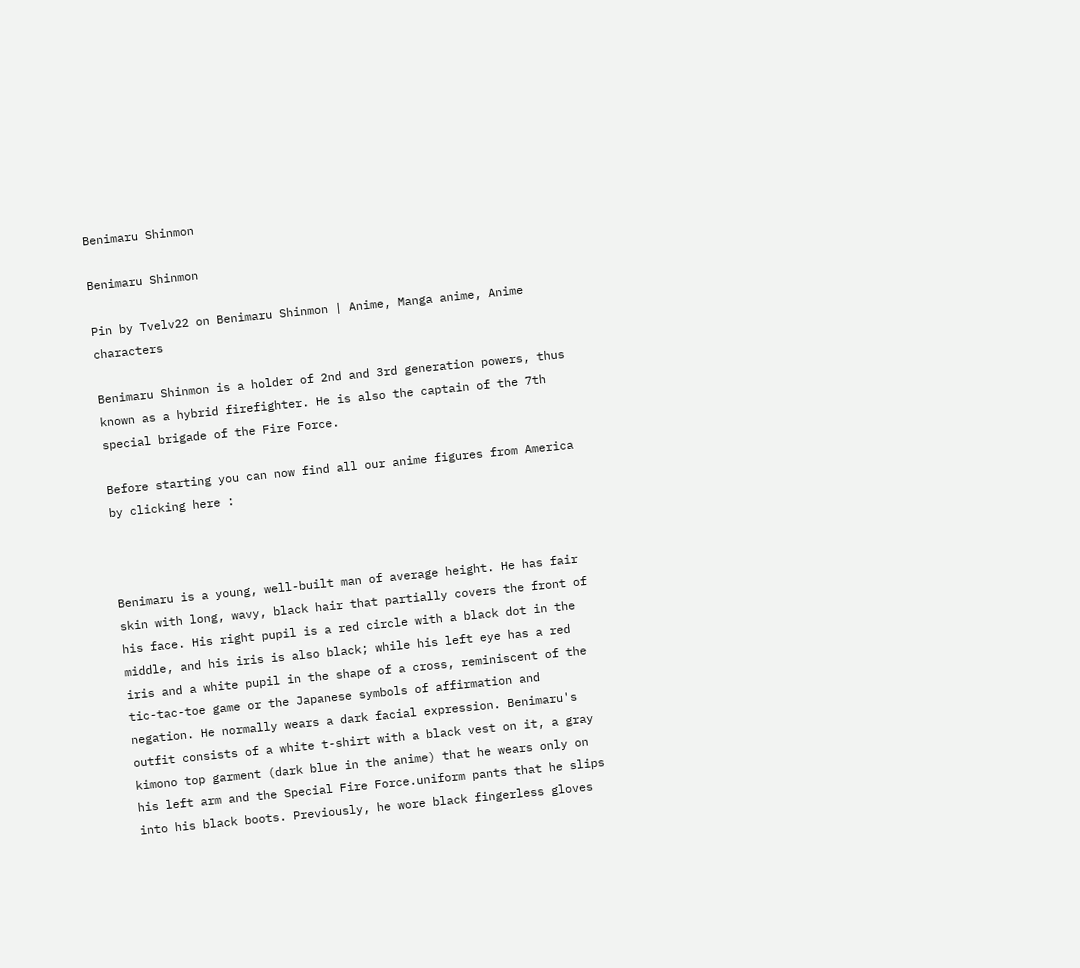Benimaru Shinmon

Benimaru Shinmon

Pin by Tvelv22 on Benimaru Shinmon | Anime, Manga anime, Anime characters

Benimaru Shinmon is a holder of 2nd and 3rd generation powers, thus known as a hybrid firefighter. He is also the captain of the 7th special brigade of the Fire Force.

Before starting you can now find all our anime figures from America by clicking here :



Benimaru is a young, well-built man of average height. He has fair skin with long, wavy, black hair that partially covers the front of his face. His right pupil is a red circle with a black dot in the middle, and his iris is also black; while his left eye has a red iris and a white pupil in the shape of a cross, reminiscent of the tic-tac-toe game or the Japanese symbols of affirmation and negation. He normally wears a dark facial expression. Benimaru's outfit consists of a white t-shirt with a black vest on it, a gray kimono top garment (dark blue in the anime) that he wears only on his left arm and the Special Fire Force.uniform pants that he slips into his black boots. Previously, he wore black fingerless gloves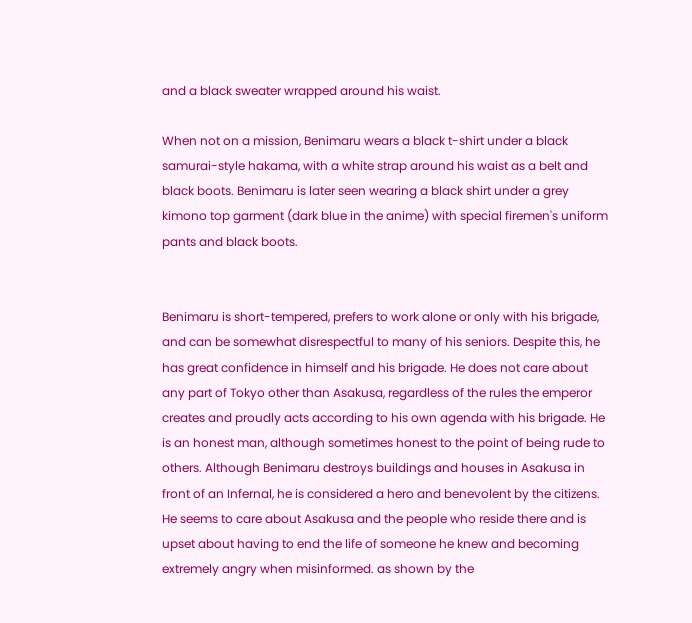and a black sweater wrapped around his waist.

When not on a mission, Benimaru wears a black t-shirt under a black samurai-style hakama, with a white strap around his waist as a belt and black boots. Benimaru is later seen wearing a black shirt under a grey kimono top garment (dark blue in the anime) with special firemen's uniform pants and black boots.


Benimaru is short-tempered, prefers to work alone or only with his brigade, and can be somewhat disrespectful to many of his seniors. Despite this, he has great confidence in himself and his brigade. He does not care about any part of Tokyo other than Asakusa, regardless of the rules the emperor creates and proudly acts according to his own agenda with his brigade. He is an honest man, although sometimes honest to the point of being rude to others. Although Benimaru destroys buildings and houses in Asakusa in front of an Infernal, he is considered a hero and benevolent by the citizens. He seems to care about Asakusa and the people who reside there and is upset about having to end the life of someone he knew and becoming extremely angry when misinformed. as shown by the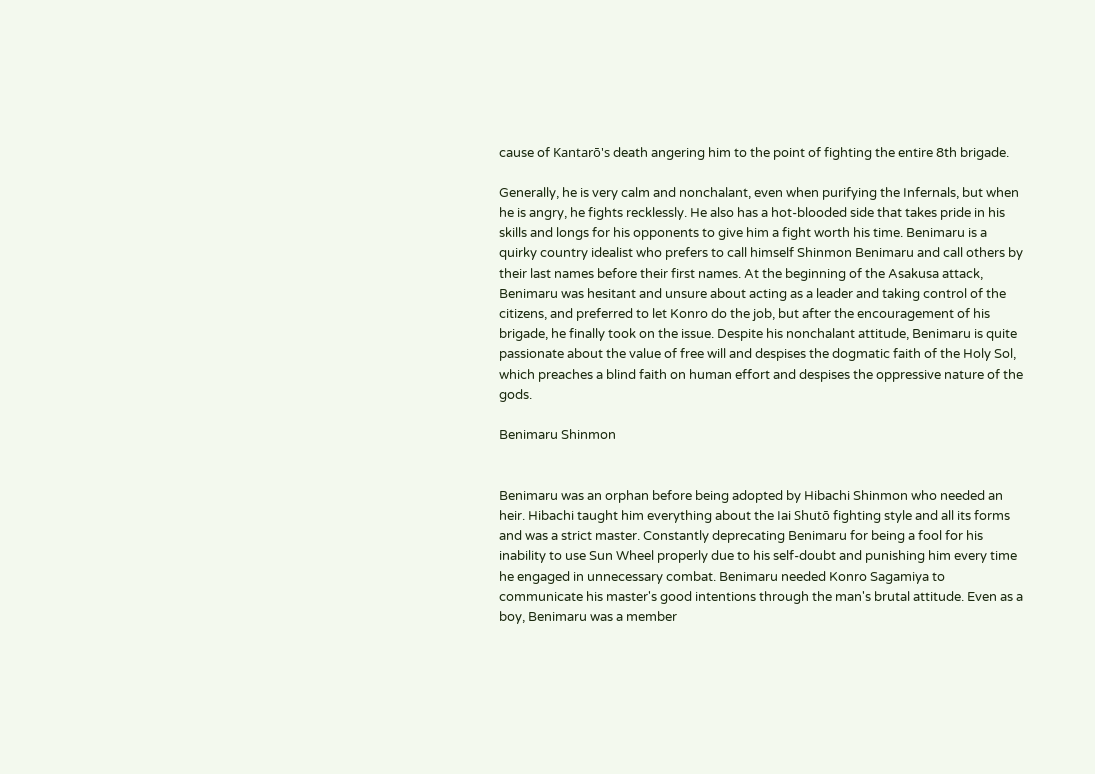cause of Kantarō's death angering him to the point of fighting the entire 8th brigade.

Generally, he is very calm and nonchalant, even when purifying the Infernals, but when he is angry, he fights recklessly. He also has a hot-blooded side that takes pride in his skills and longs for his opponents to give him a fight worth his time. Benimaru is a quirky country idealist who prefers to call himself Shinmon Benimaru and call others by their last names before their first names. At the beginning of the Asakusa attack, Benimaru was hesitant and unsure about acting as a leader and taking control of the citizens, and preferred to let Konro do the job, but after the encouragement of his brigade, he finally took on the issue. Despite his nonchalant attitude, Benimaru is quite passionate about the value of free will and despises the dogmatic faith of the Holy Sol, which preaches a blind faith on human effort and despises the oppressive nature of the gods.

Benimaru Shinmon


Benimaru was an orphan before being adopted by Hibachi Shinmon who needed an heir. Hibachi taught him everything about the Iai Shutō fighting style and all its forms and was a strict master. Constantly deprecating Benimaru for being a fool for his inability to use Sun Wheel properly due to his self-doubt and punishing him every time he engaged in unnecessary combat. Benimaru needed Konro Sagamiya to communicate his master's good intentions through the man's brutal attitude. Even as a boy, Benimaru was a member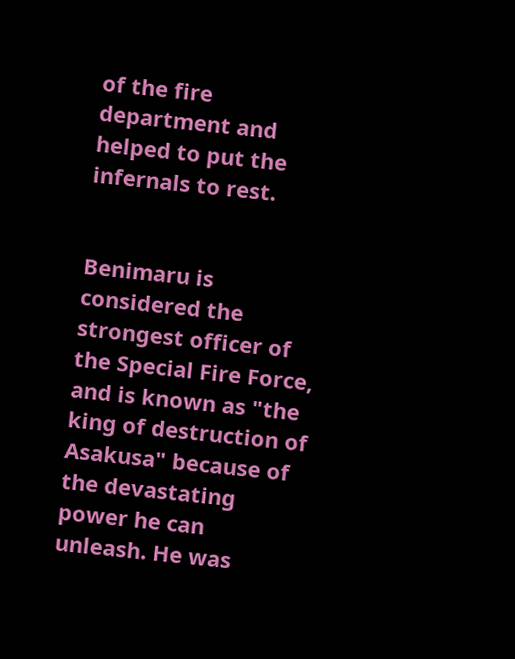of the fire department and helped to put the infernals to rest.


Benimaru is considered the strongest officer of the Special Fire Force, and is known as "the king of destruction of Asakusa" because of the devastating power he can unleash. He was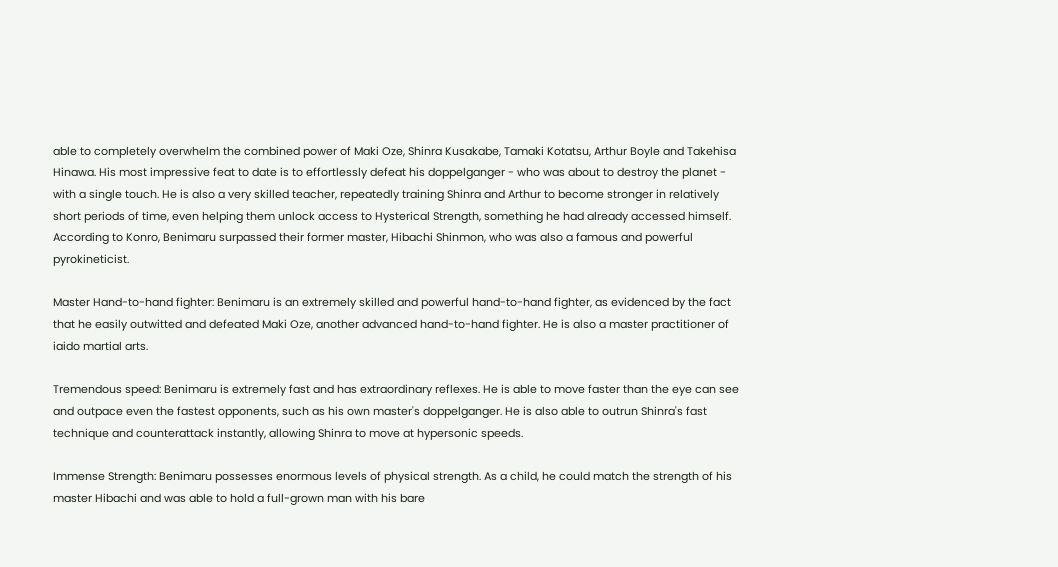able to completely overwhelm the combined power of Maki Oze, Shinra Kusakabe, Tamaki Kotatsu, Arthur Boyle and Takehisa Hinawa. His most impressive feat to date is to effortlessly defeat his doppelganger - who was about to destroy the planet - with a single touch. He is also a very skilled teacher, repeatedly training Shinra and Arthur to become stronger in relatively short periods of time, even helping them unlock access to Hysterical Strength, something he had already accessed himself. According to Konro, Benimaru surpassed their former master, Hibachi Shinmon, who was also a famous and powerful pyrokineticist.

Master Hand-to-hand fighter: Benimaru is an extremely skilled and powerful hand-to-hand fighter, as evidenced by the fact that he easily outwitted and defeated Maki Oze, another advanced hand-to-hand fighter. He is also a master practitioner of iaido martial arts.

Tremendous speed: Benimaru is extremely fast and has extraordinary reflexes. He is able to move faster than the eye can see and outpace even the fastest opponents, such as his own master's doppelganger. He is also able to outrun Shinra's fast technique and counterattack instantly, allowing Shinra to move at hypersonic speeds.

Immense Strength: Benimaru possesses enormous levels of physical strength. As a child, he could match the strength of his master Hibachi and was able to hold a full-grown man with his bare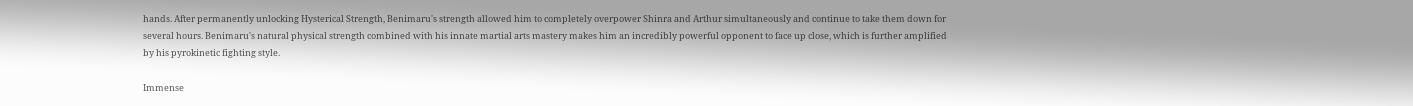hands. After permanently unlocking Hysterical Strength, Benimaru's strength allowed him to completely overpower Shinra and Arthur simultaneously and continue to take them down for several hours. Benimaru's natural physical strength combined with his innate martial arts mastery makes him an incredibly powerful opponent to face up close, which is further amplified by his pyrokinetic fighting style.

Immense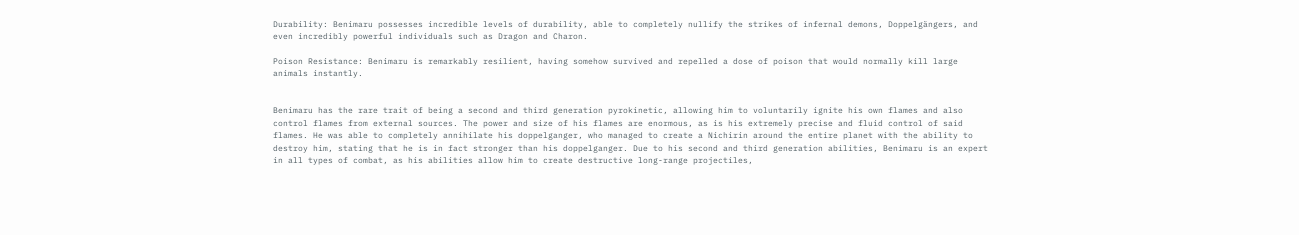Durability: Benimaru possesses incredible levels of durability, able to completely nullify the strikes of infernal demons, Doppelgängers, and even incredibly powerful individuals such as Dragon and Charon.

Poison Resistance: Benimaru is remarkably resilient, having somehow survived and repelled a dose of poison that would normally kill large animals instantly.


Benimaru has the rare trait of being a second and third generation pyrokinetic, allowing him to voluntarily ignite his own flames and also control flames from external sources. The power and size of his flames are enormous, as is his extremely precise and fluid control of said flames. He was able to completely annihilate his doppelganger, who managed to create a Nichirin around the entire planet with the ability to destroy him, stating that he is in fact stronger than his doppelganger. Due to his second and third generation abilities, Benimaru is an expert in all types of combat, as his abilities allow him to create destructive long-range projectiles,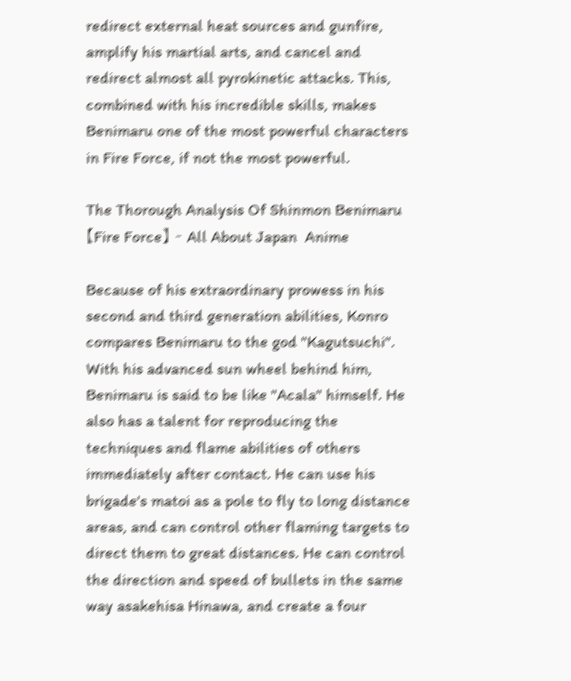redirect external heat sources and gunfire, amplify his martial arts, and cancel and redirect almost all pyrokinetic attacks. This, combined with his incredible skills, makes Benimaru one of the most powerful characters in Fire Force, if not the most powerful.

The Thorough Analysis Of Shinmon Benimaru【Fire Force】 - All About Japan  Anime

Because of his extraordinary prowess in his second and third generation abilities, Konro compares Benimaru to the god "Kagutsuchi". With his advanced sun wheel behind him, Benimaru is said to be like "Acala" himself. He also has a talent for reproducing the techniques and flame abilities of others immediately after contact. He can use his brigade's matoi as a pole to fly to long distance areas, and can control other flaming targets to direct them to great distances. He can control the direction and speed of bullets in the same way asakehisa Hinawa, and create a four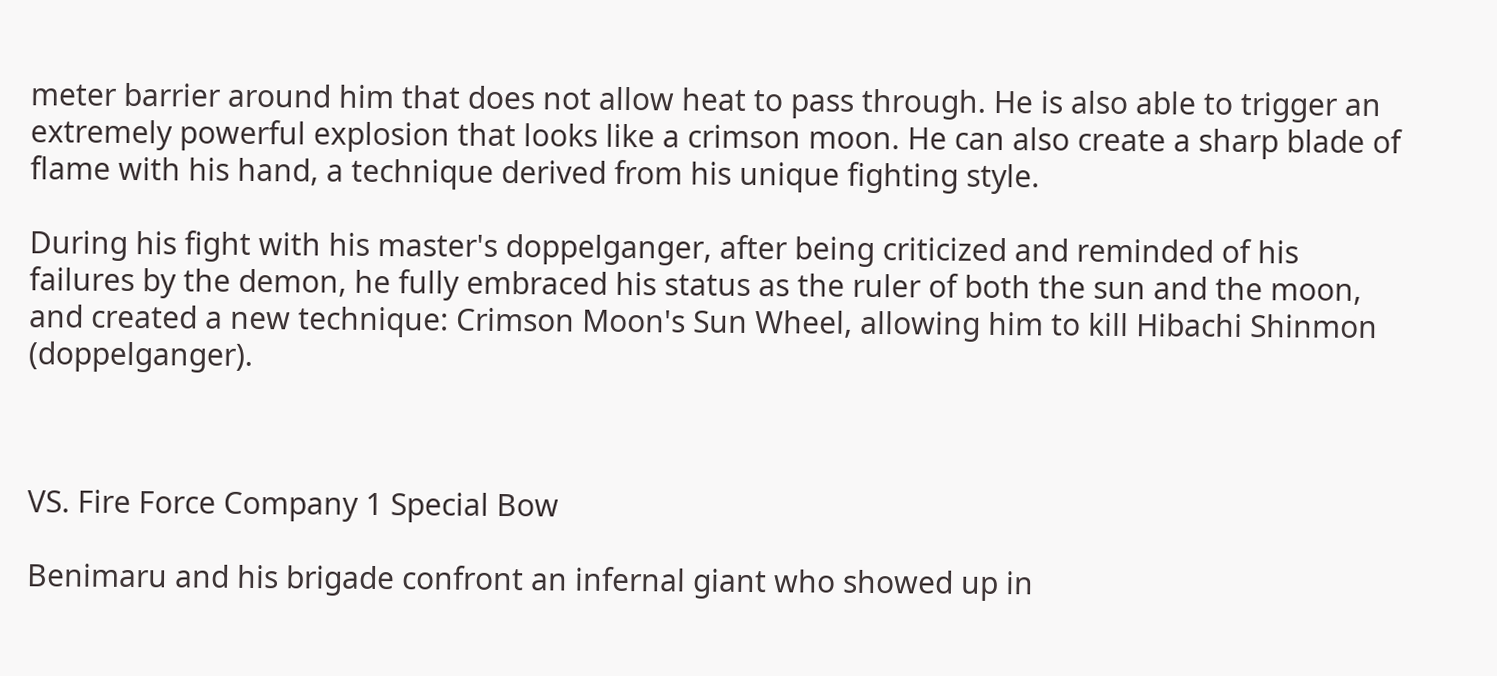meter barrier around him that does not allow heat to pass through. He is also able to trigger an extremely powerful explosion that looks like a crimson moon. He can also create a sharp blade of flame with his hand, a technique derived from his unique fighting style.

During his fight with his master's doppelganger, after being criticized and reminded of his failures by the demon, he fully embraced his status as the ruler of both the sun and the moon, and created a new technique: Crimson Moon's Sun Wheel, allowing him to kill Hibachi Shinmon (doppelganger).



VS. Fire Force Company 1 Special Bow

Benimaru and his brigade confront an infernal giant who showed up in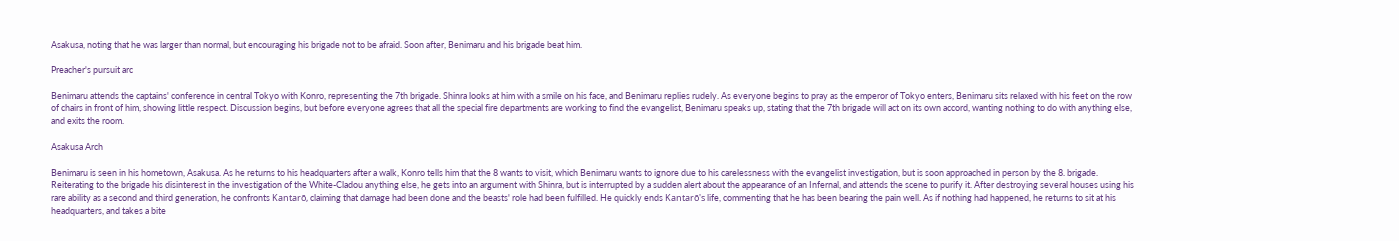Asakusa, noting that he was larger than normal, but encouraging his brigade not to be afraid. Soon after, Benimaru and his brigade beat him.

Preacher's pursuit arc

Benimaru attends the captains' conference in central Tokyo with Konro, representing the 7th brigade. Shinra looks at him with a smile on his face, and Benimaru replies rudely. As everyone begins to pray as the emperor of Tokyo enters, Benimaru sits relaxed with his feet on the row of chairs in front of him, showing little respect. Discussion begins, but before everyone agrees that all the special fire departments are working to find the evangelist, Benimaru speaks up, stating that the 7th brigade will act on its own accord, wanting nothing to do with anything else, and exits the room.

Asakusa Arch

Benimaru is seen in his hometown, Asakusa. As he returns to his headquarters after a walk, Konro tells him that the 8 wants to visit, which Benimaru wants to ignore due to his carelessness with the evangelist investigation, but is soon approached in person by the 8. brigade. Reiterating to the brigade his disinterest in the investigation of the White-Cladou anything else, he gets into an argument with Shinra, but is interrupted by a sudden alert about the appearance of an Infernal, and attends the scene to purify it. After destroying several houses using his rare ability as a second and third generation, he confronts Kantarō, claiming that damage had been done and the beasts' role had been fulfilled. He quickly ends Kantarō's life, commenting that he has been bearing the pain well. As if nothing had happened, he returns to sit at his headquarters, and takes a bite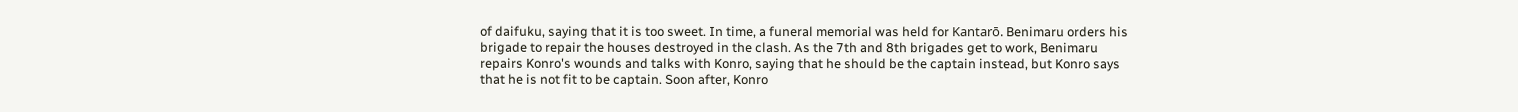of daifuku, saying that it is too sweet. In time, a funeral memorial was held for Kantarō. Benimaru orders his brigade to repair the houses destroyed in the clash. As the 7th and 8th brigades get to work, Benimaru repairs Konro's wounds and talks with Konro, saying that he should be the captain instead, but Konro says that he is not fit to be captain. Soon after, Konro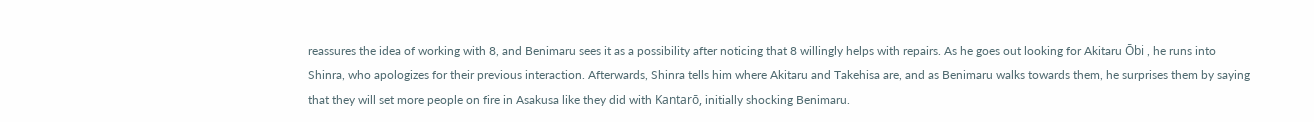reassures the idea of working with 8, and Benimaru sees it as a possibility after noticing that 8 willingly helps with repairs. As he goes out looking for Akitaru Ōbi , he runs into Shinra, who apologizes for their previous interaction. Afterwards, Shinra tells him where Akitaru and Takehisa are, and as Benimaru walks towards them, he surprises them by saying that they will set more people on fire in Asakusa like they did with Kantarō, initially shocking Benimaru.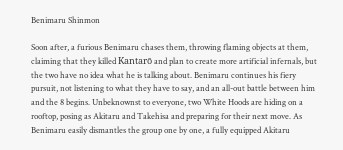Benimaru Shinmon

Soon after, a furious Benimaru chases them, throwing flaming objects at them, claiming that they killed Kantarō and plan to create more artificial infernals, but the two have no idea what he is talking about. Benimaru continues his fiery pursuit, not listening to what they have to say, and an all-out battle between him and the 8 begins. Unbeknownst to everyone, two White Hoods are hiding on a rooftop, posing as Akitaru and Takehisa and preparing for their next move. As Benimaru easily dismantles the group one by one, a fully equipped Akitaru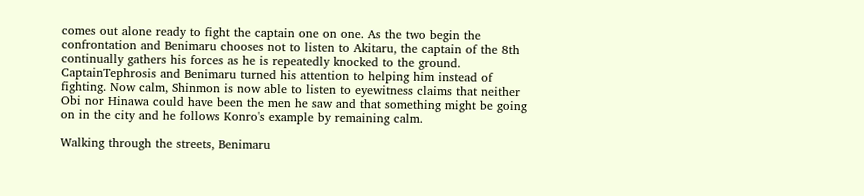comes out alone ready to fight the captain one on one. As the two begin the confrontation and Benimaru chooses not to listen to Akitaru, the captain of the 8th continually gathers his forces as he is repeatedly knocked to the ground. CaptainTephrosis and Benimaru turned his attention to helping him instead of fighting. Now calm, Shinmon is now able to listen to eyewitness claims that neither Obi nor Hinawa could have been the men he saw and that something might be going on in the city and he follows Konro's example by remaining calm.

Walking through the streets, Benimaru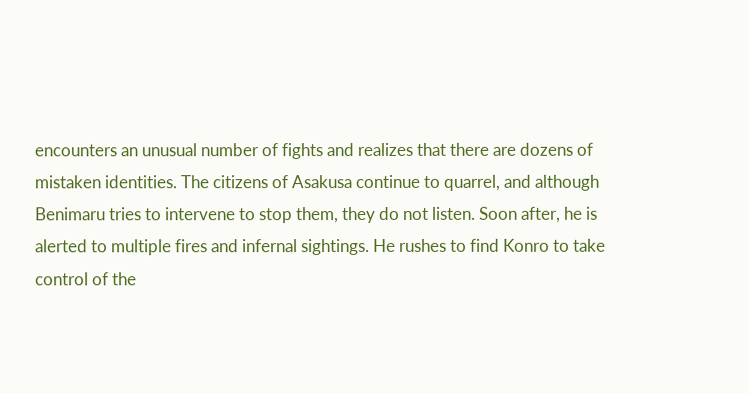encounters an unusual number of fights and realizes that there are dozens of mistaken identities. The citizens of Asakusa continue to quarrel, and although Benimaru tries to intervene to stop them, they do not listen. Soon after, he is alerted to multiple fires and infernal sightings. He rushes to find Konro to take control of the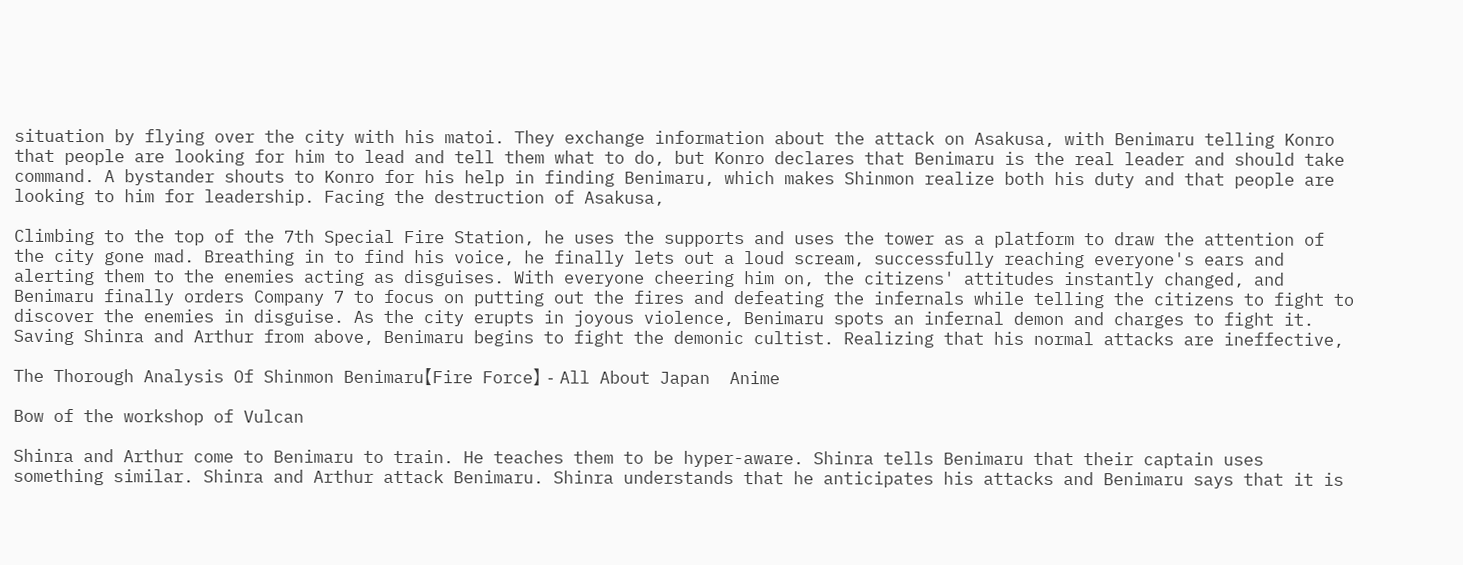situation by flying over the city with his matoi. They exchange information about the attack on Asakusa, with Benimaru telling Konro that people are looking for him to lead and tell them what to do, but Konro declares that Benimaru is the real leader and should take command. A bystander shouts to Konro for his help in finding Benimaru, which makes Shinmon realize both his duty and that people are looking to him for leadership. Facing the destruction of Asakusa,

Climbing to the top of the 7th Special Fire Station, he uses the supports and uses the tower as a platform to draw the attention of the city gone mad. Breathing in to find his voice, he finally lets out a loud scream, successfully reaching everyone's ears and alerting them to the enemies acting as disguises. With everyone cheering him on, the citizens' attitudes instantly changed, and Benimaru finally orders Company 7 to focus on putting out the fires and defeating the infernals while telling the citizens to fight to discover the enemies in disguise. As the city erupts in joyous violence, Benimaru spots an infernal demon and charges to fight it. Saving Shinra and Arthur from above, Benimaru begins to fight the demonic cultist. Realizing that his normal attacks are ineffective,

The Thorough Analysis Of Shinmon Benimaru【Fire Force】 - All About Japan  Anime

Bow of the workshop of Vulcan

Shinra and Arthur come to Benimaru to train. He teaches them to be hyper-aware. Shinra tells Benimaru that their captain uses something similar. Shinra and Arthur attack Benimaru. Shinra understands that he anticipates his attacks and Benimaru says that it is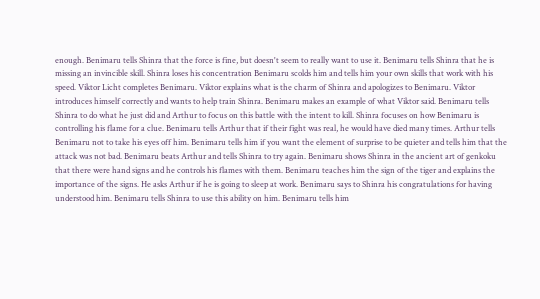enough. Benimaru tells Shinra that the force is fine, but doesn't seem to really want to use it. Benimaru tells Shinra that he is missing an invincible skill. Shinra loses his concentration Benimaru scolds him and tells him your own skills that work with his speed. Viktor Licht completes Benimaru. Viktor explains what is the charm of Shinra and apologizes to Benimaru. Viktor introduces himself correctly and wants to help train Shinra. Benimaru makes an example of what Viktor said. Benimaru tells Shinra to do what he just did and Arthur to focus on this battle with the intent to kill. Shinra focuses on how Benimaru is controlling his flame for a clue. Benimaru tells Arthur that if their fight was real, he would have died many times. Arthur tells Benimaru not to take his eyes off him. Benimaru tells him if you want the element of surprise to be quieter and tells him that the attack was not bad. Benimaru beats Arthur and tells Shinra to try again. Benimaru shows Shinra in the ancient art of genkoku that there were hand signs and he controls his flames with them. Benimaru teaches him the sign of the tiger and explains the importance of the signs. He asks Arthur if he is going to sleep at work. Benimaru says to Shinra his congratulations for having understood him. Benimaru tells Shinra to use this ability on him. Benimaru tells him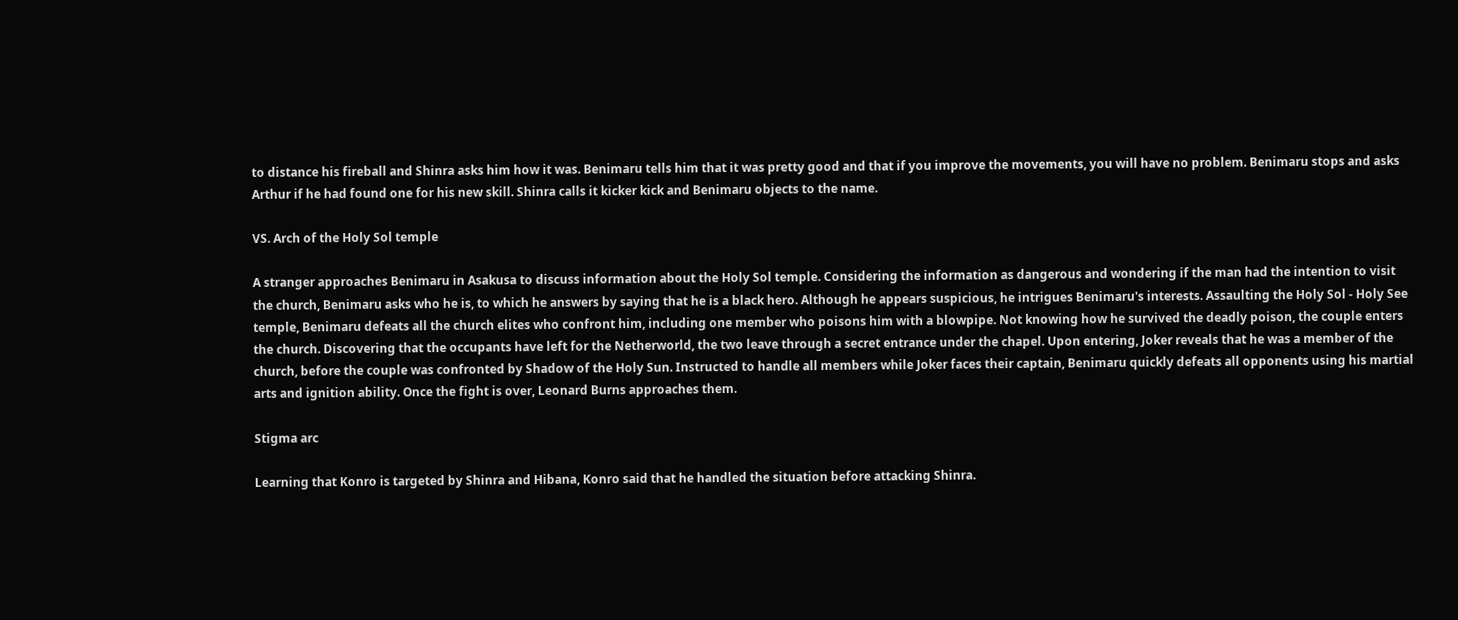to distance his fireball and Shinra asks him how it was. Benimaru tells him that it was pretty good and that if you improve the movements, you will have no problem. Benimaru stops and asks Arthur if he had found one for his new skill. Shinra calls it kicker kick and Benimaru objects to the name.

VS. Arch of the Holy Sol temple

A stranger approaches Benimaru in Asakusa to discuss information about the Holy Sol temple. Considering the information as dangerous and wondering if the man had the intention to visit the church, Benimaru asks who he is, to which he answers by saying that he is a black hero. Although he appears suspicious, he intrigues Benimaru's interests. Assaulting the Holy Sol - Holy See temple, Benimaru defeats all the church elites who confront him, including one member who poisons him with a blowpipe. Not knowing how he survived the deadly poison, the couple enters the church. Discovering that the occupants have left for the Netherworld, the two leave through a secret entrance under the chapel. Upon entering, Joker reveals that he was a member of the church, before the couple was confronted by Shadow of the Holy Sun. Instructed to handle all members while Joker faces their captain, Benimaru quickly defeats all opponents using his martial arts and ignition ability. Once the fight is over, Leonard Burns approaches them.

Stigma arc

Learning that Konro is targeted by Shinra and Hibana, Konro said that he handled the situation before attacking Shinra.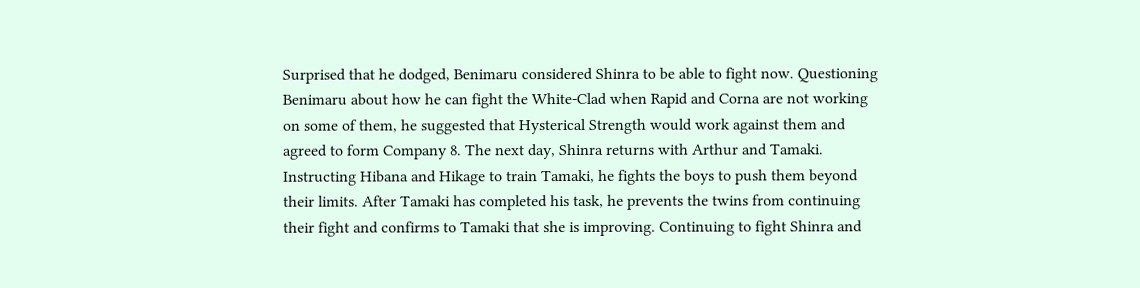Surprised that he dodged, Benimaru considered Shinra to be able to fight now. Questioning Benimaru about how he can fight the White-Clad when Rapid and Corna are not working on some of them, he suggested that Hysterical Strength would work against them and agreed to form Company 8. The next day, Shinra returns with Arthur and Tamaki. Instructing Hibana and Hikage to train Tamaki, he fights the boys to push them beyond their limits. After Tamaki has completed his task, he prevents the twins from continuing their fight and confirms to Tamaki that she is improving. Continuing to fight Shinra and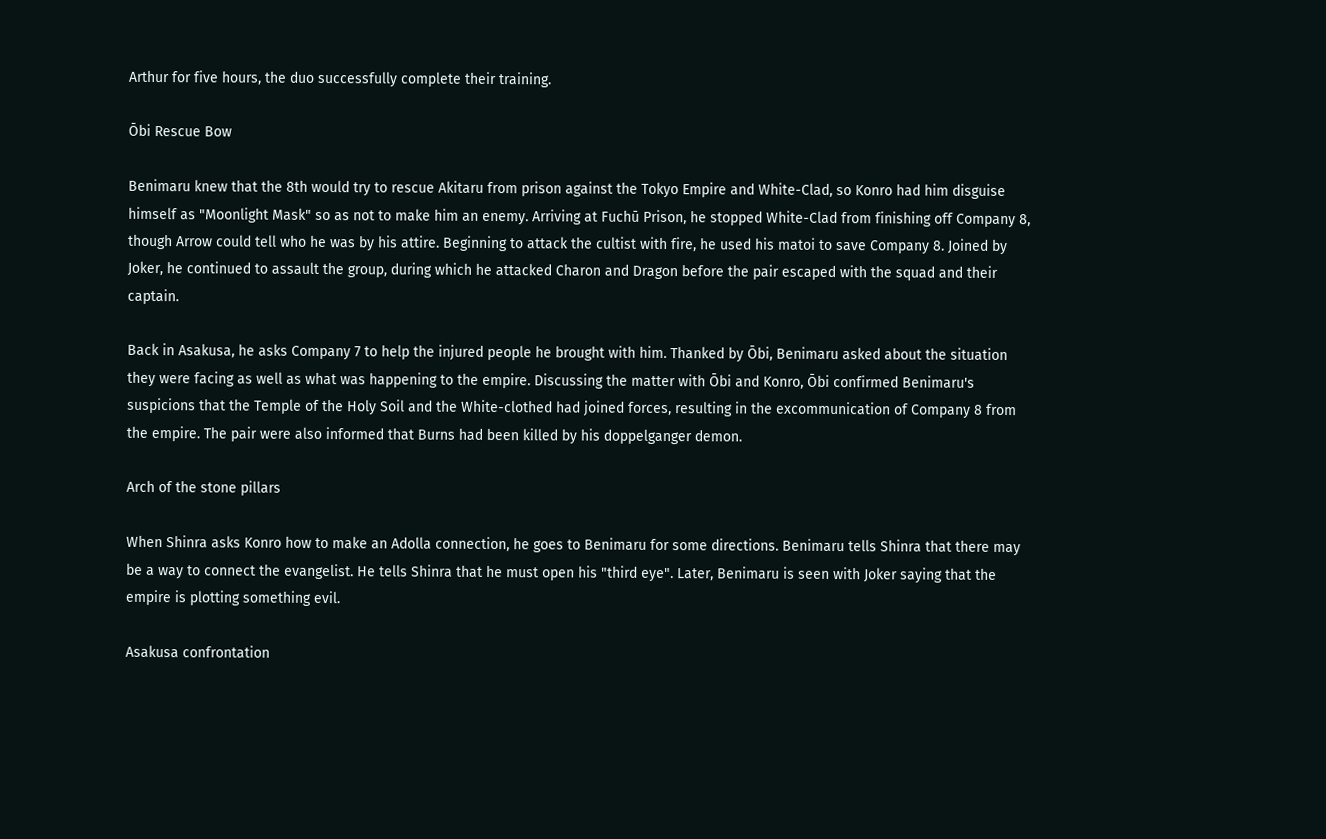Arthur for five hours, the duo successfully complete their training.

Ōbi Rescue Bow

Benimaru knew that the 8th would try to rescue Akitaru from prison against the Tokyo Empire and White-Clad, so Konro had him disguise himself as "Moonlight Mask" so as not to make him an enemy. Arriving at Fuchū Prison, he stopped White-Clad from finishing off Company 8, though Arrow could tell who he was by his attire. Beginning to attack the cultist with fire, he used his matoi to save Company 8. Joined by Joker, he continued to assault the group, during which he attacked Charon and Dragon before the pair escaped with the squad and their captain.

Back in Asakusa, he asks Company 7 to help the injured people he brought with him. Thanked by Ōbi, Benimaru asked about the situation they were facing as well as what was happening to the empire. Discussing the matter with Ōbi and Konro, Ōbi confirmed Benimaru's suspicions that the Temple of the Holy Soil and the White-clothed had joined forces, resulting in the excommunication of Company 8 from the empire. The pair were also informed that Burns had been killed by his doppelganger demon.

Arch of the stone pillars

When Shinra asks Konro how to make an Adolla connection, he goes to Benimaru for some directions. Benimaru tells Shinra that there may be a way to connect the evangelist. He tells Shinra that he must open his "third eye". Later, Benimaru is seen with Joker saying that the empire is plotting something evil.

Asakusa confrontation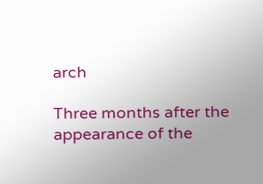arch

Three months after the appearance of the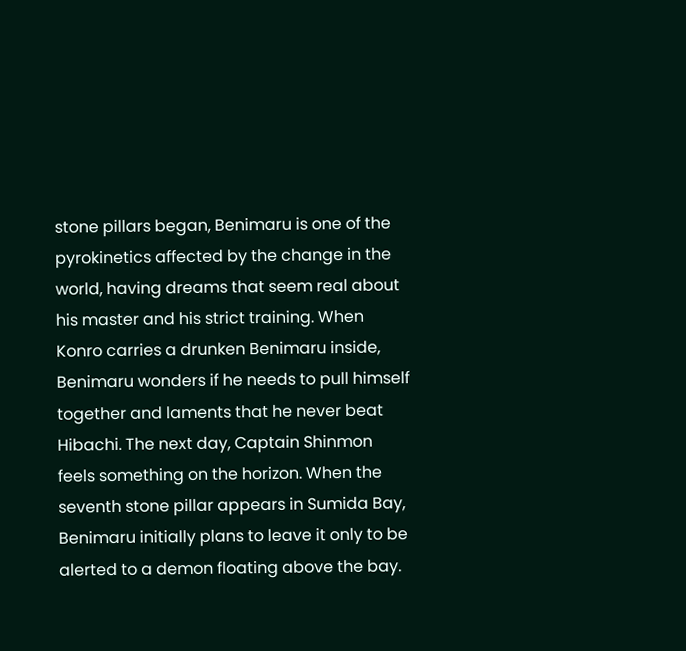stone pillars began, Benimaru is one of the pyrokinetics affected by the change in the world, having dreams that seem real about his master and his strict training. When Konro carries a drunken Benimaru inside, Benimaru wonders if he needs to pull himself together and laments that he never beat Hibachi. The next day, Captain Shinmon feels something on the horizon. When the seventh stone pillar appears in Sumida Bay, Benimaru initially plans to leave it only to be alerted to a demon floating above the bay.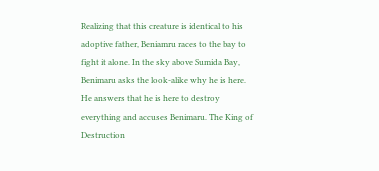Realizing that this creature is identical to his adoptive father, Beniamru races to the bay to fight it alone. In the sky above Sumida Bay, Benimaru asks the look-alike why he is here. He answers that he is here to destroy everything and accuses Benimaru. The King of Destruction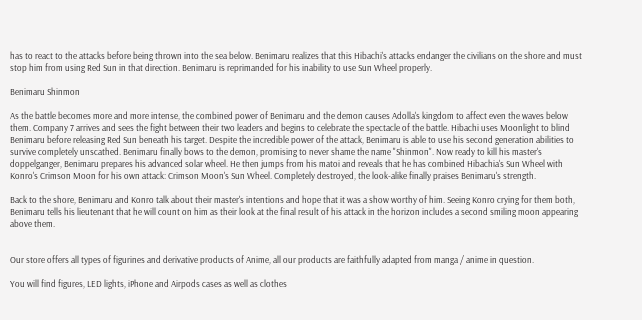has to react to the attacks before being thrown into the sea below. Benimaru realizes that this Hibachi's attacks endanger the civilians on the shore and must stop him from using Red Sun in that direction. Benimaru is reprimanded for his inability to use Sun Wheel properly.

Benimaru Shinmon

As the battle becomes more and more intense, the combined power of Benimaru and the demon causes Adolla's kingdom to affect even the waves below them. Company 7 arrives and sees the fight between their two leaders and begins to celebrate the spectacle of the battle. Hibachi uses Moonlight to blind Benimaru before releasing Red Sun beneath his target. Despite the incredible power of the attack, Benimaru is able to use his second generation abilities to survive completely unscathed. Benimaru finally bows to the demon, promising to never shame the name "Shinmon". Now ready to kill his master's doppelganger, Benimaru prepares his advanced solar wheel. He then jumps from his matoi and reveals that he has combined Hibachia's Sun Wheel with Konro's Crimson Moon for his own attack: Crimson Moon's Sun Wheel. Completely destroyed, the look-alike finally praises Benimaru's strength.

Back to the shore, Benimaru and Konro talk about their master's intentions and hope that it was a show worthy of him. Seeing Konro crying for them both, Benimaru tells his lieutenant that he will count on him as their look at the final result of his attack in the horizon includes a second smiling moon appearing above them.


Our store offers all types of figurines and derivative products of Anime, all our products are faithfully adapted from manga / anime in question.

You will find figures, LED lights, iPhone and Airpods cases as well as clothes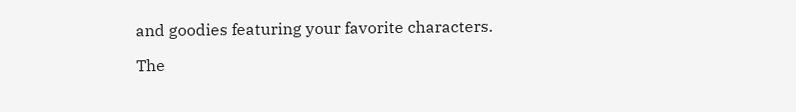and goodies featuring your favorite characters.

The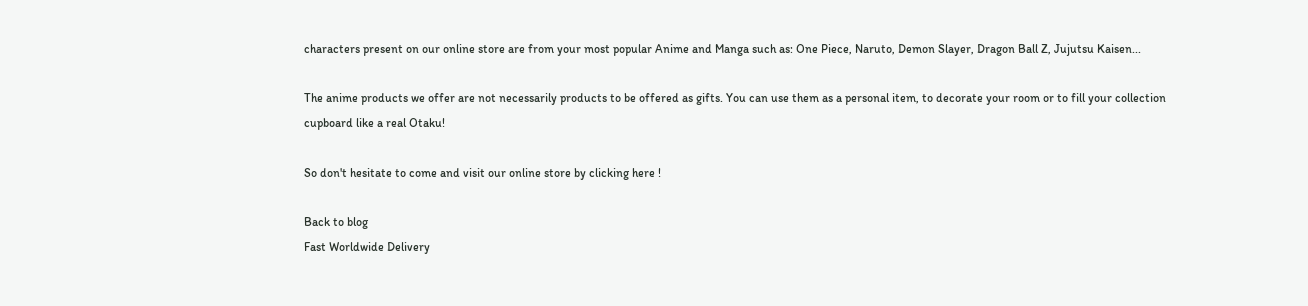characters present on our online store are from your most popular Anime and Manga such as: One Piece, Naruto, Demon Slayer, Dragon Ball Z, Jujutsu Kaisen...

The anime products we offer are not necessarily products to be offered as gifts. You can use them as a personal item, to decorate your room or to fill your collection cupboard like a real Otaku!

So don't hesitate to come and visit our online store by clicking here !

Back to blog
Fast Worldwide Delivery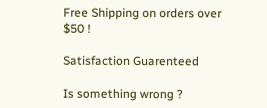Free Shipping on orders over $50 !

Satisfaction Guarenteed

Is something wrong ?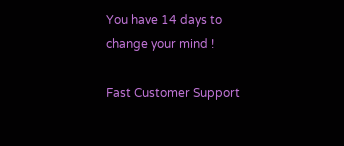You have 14 days to change your mind !

Fast Customer Support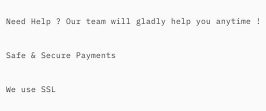Need Help ? Our team will gladly help you anytime !

Safe & Secure Payments

We use SSL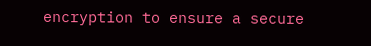encryption to ensure a secure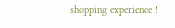shopping experience !